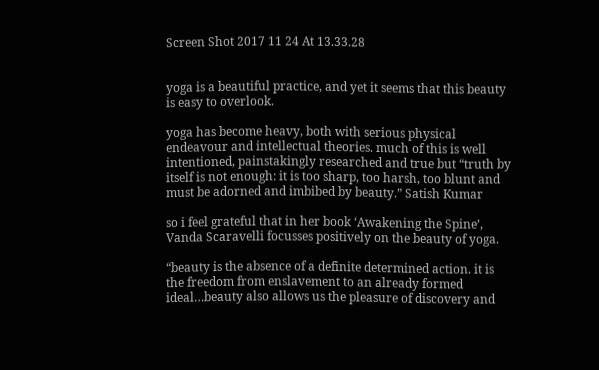Screen Shot 2017 11 24 At 13.33.28


yoga is a beautiful practice, and yet it seems that this beauty is easy to overlook.

yoga has become heavy, both with serious physical endeavour and intellectual theories. much of this is well intentioned, painstakingly researched and true but “truth by itself is not enough: it is too sharp, too harsh, too blunt and must be adorned and imbibed by beauty.” Satish Kumar

so i feel grateful that in her book ‘Awakening the Spine’, Vanda Scaravelli focusses positively on the beauty of yoga.

“beauty is the absence of a definite determined action. it is the freedom from enslavement to an already formed ideal…beauty also allows us the pleasure of discovery and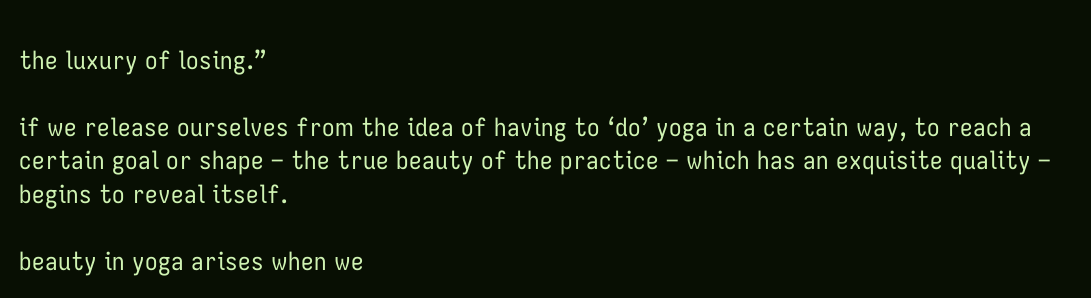the luxury of losing.”

if we release ourselves from the idea of having to ‘do’ yoga in a certain way, to reach a certain goal or shape – the true beauty of the practice – which has an exquisite quality – begins to reveal itself.

beauty in yoga arises when we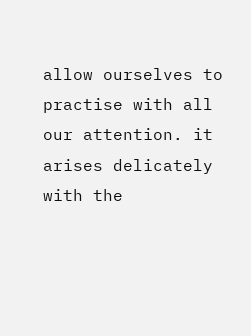allow ourselves to practise with all our attention. it arises delicately with the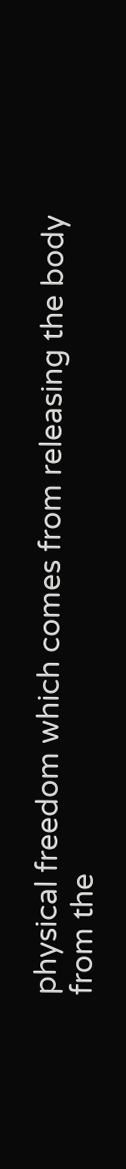physical freedom which comes from releasing the body from the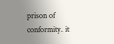prison of conformity. it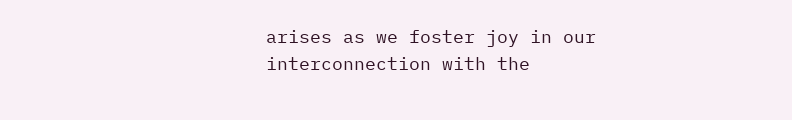arises as we foster joy in our interconnection with the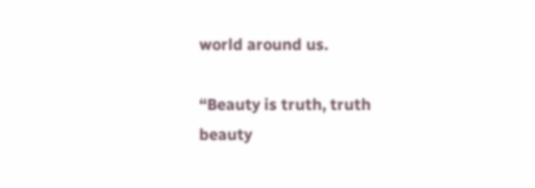world around us.

“Beauty is truth, truth beauty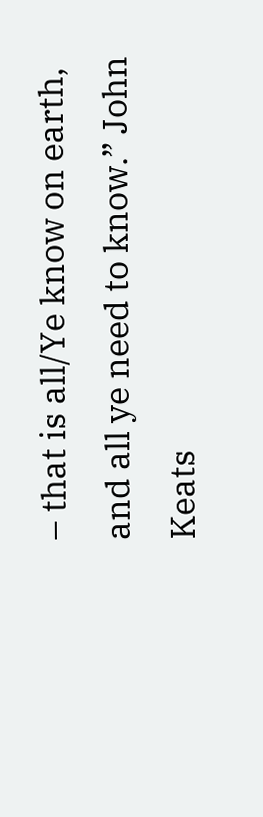– that is all/Ye know on earth, and all ye need to know.” John Keats